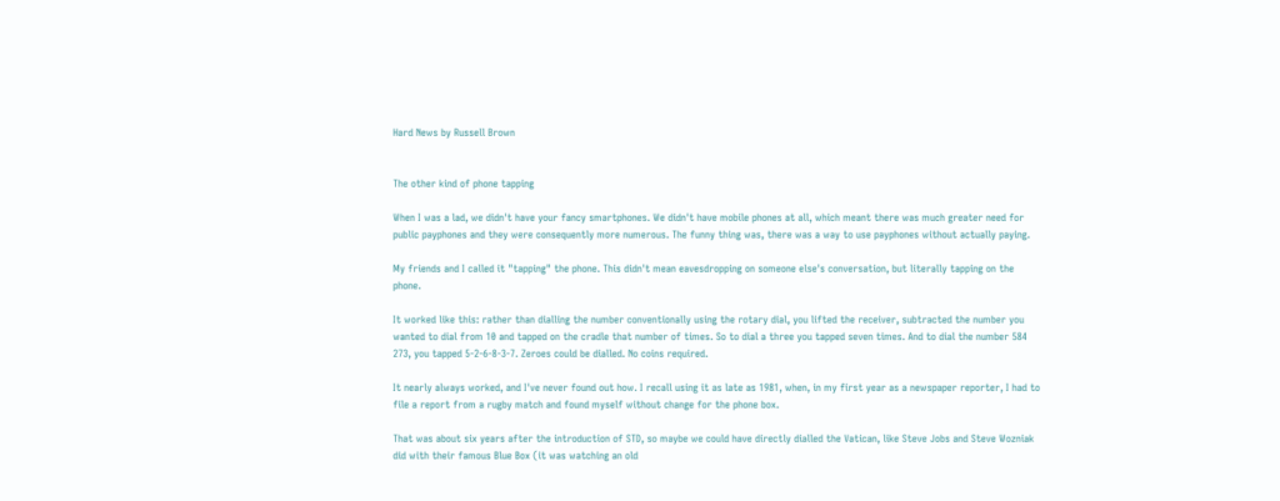Hard News by Russell Brown


The other kind of phone tapping

When I was a lad, we didn't have your fancy smartphones. We didn't have mobile phones at all, which meant there was much greater need for public payphones and they were consequently more numerous. The funny thing was, there was a way to use payphones without actually paying.

My friends and I called it "tapping" the phone. This didn't mean eavesdropping on someone else's conversation, but literally tapping on the phone.

It worked like this: rather than dialling the number conventionally using the rotary dial, you lifted the receiver, subtracted the number you wanted to dial from 10 and tapped on the cradle that number of times. So to dial a three you tapped seven times. And to dial the number 584 273, you tapped 5-2-6-8-3-7. Zeroes could be dialled. No coins required.

It nearly always worked, and I've never found out how. I recall using it as late as 1981, when, in my first year as a newspaper reporter, I had to file a report from a rugby match and found myself without change for the phone box.

That was about six years after the introduction of STD, so maybe we could have directly dialled the Vatican, like Steve Jobs and Steve Wozniak did with their famous Blue Box (it was watching an old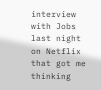interview with Jobs last night on Netflix that got me thinking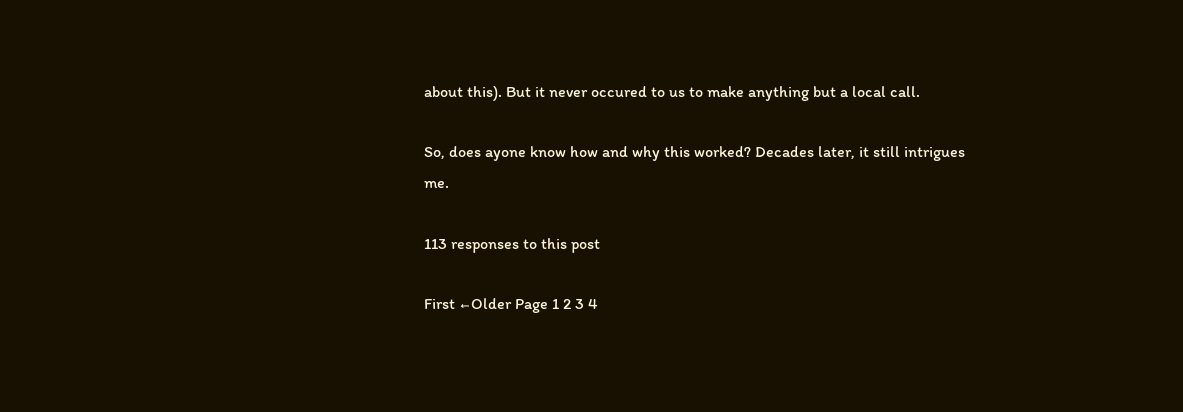about this). But it never occured to us to make anything but a local call.

So, does ayone know how and why this worked? Decades later, it still intrigues me.

113 responses to this post

First ←Older Page 1 2 3 4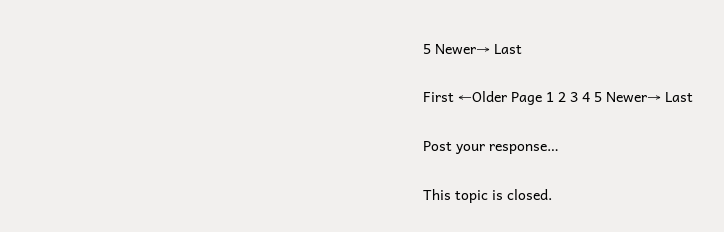5 Newer→ Last

First ←Older Page 1 2 3 4 5 Newer→ Last

Post your response…

This topic is closed.